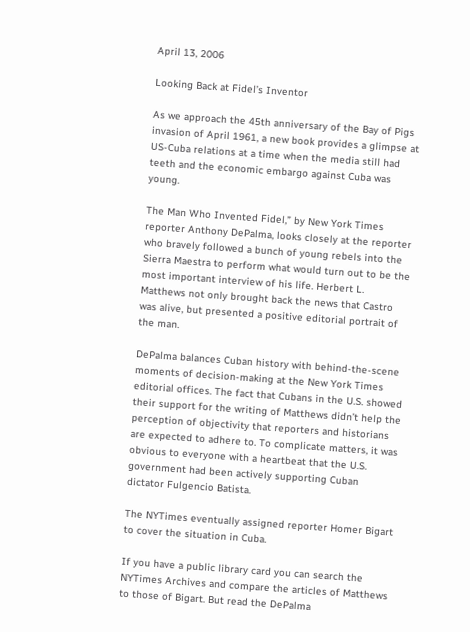April 13, 2006

Looking Back at Fidel’s Inventor

As we approach the 45th anniversary of the Bay of Pigs invasion of April 1961, a new book provides a glimpse at US-Cuba relations at a time when the media still had teeth and the economic embargo against Cuba was young.

The Man Who Invented Fidel,” by New York Times reporter Anthony DePalma, looks closely at the reporter who bravely followed a bunch of young rebels into the Sierra Maestra to perform what would turn out to be the most important interview of his life. Herbert L. Matthews not only brought back the news that Castro was alive, but presented a positive editorial portrait of the man.

DePalma balances Cuban history with behind-the-scene moments of decision-making at the New York Times editorial offices. The fact that Cubans in the U.S. showed their support for the writing of Matthews didn’t help the perception of objectivity that reporters and historians are expected to adhere to. To complicate matters, it was obvious to everyone with a heartbeat that the U.S. government had been actively supporting Cuban dictator Fulgencio Batista.

The NYTimes eventually assigned reporter Homer Bigart to cover the situation in Cuba.

If you have a public library card you can search the NYTimes Archives and compare the articles of Matthews to those of Bigart. But read the DePalma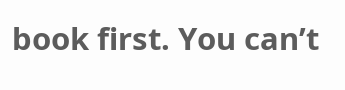book first. You can’t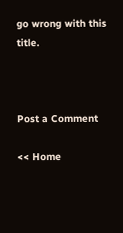go wrong with this title.



Post a Comment

<< Home